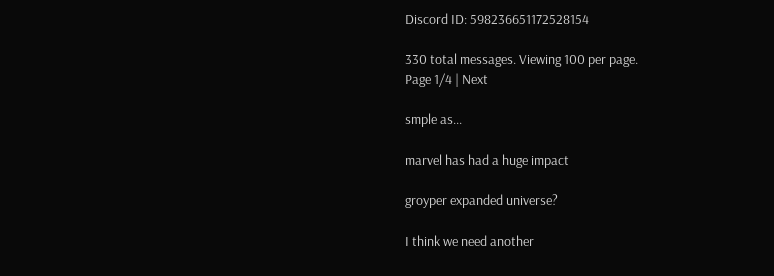Discord ID: 598236651172528154

330 total messages. Viewing 100 per page.
Page 1/4 | Next

smple as...

marvel has had a huge impact

groyper expanded universe?

I think we need another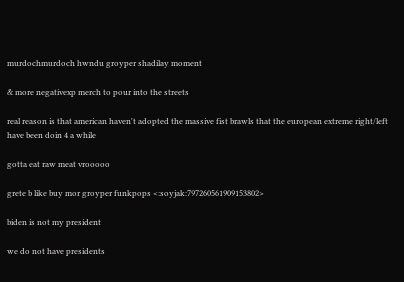murdochmurdoch hwndu groyper shadilay moment

& more negativexp merch to pour into the streets

real reason is that american haven't adopted the massive fist brawls that the european extreme right/left have been doin 4 a while

gotta eat raw meat vrooooo

grete b like buy mor groyper funkpops <:soyjak:797260561909153802>

biden is not my president

we do not have presidents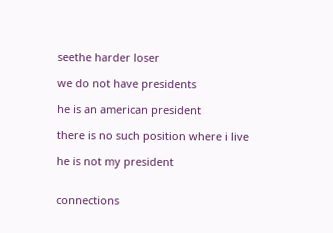seethe harder loser

we do not have presidents

he is an american president

there is no such position where i live

he is not my president


connections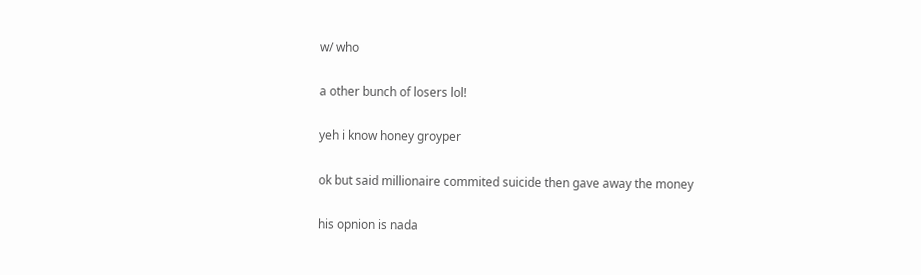w/ who

a other bunch of losers lol!

yeh i know honey groyper

ok but said millionaire commited suicide then gave away the money

his opnion is nada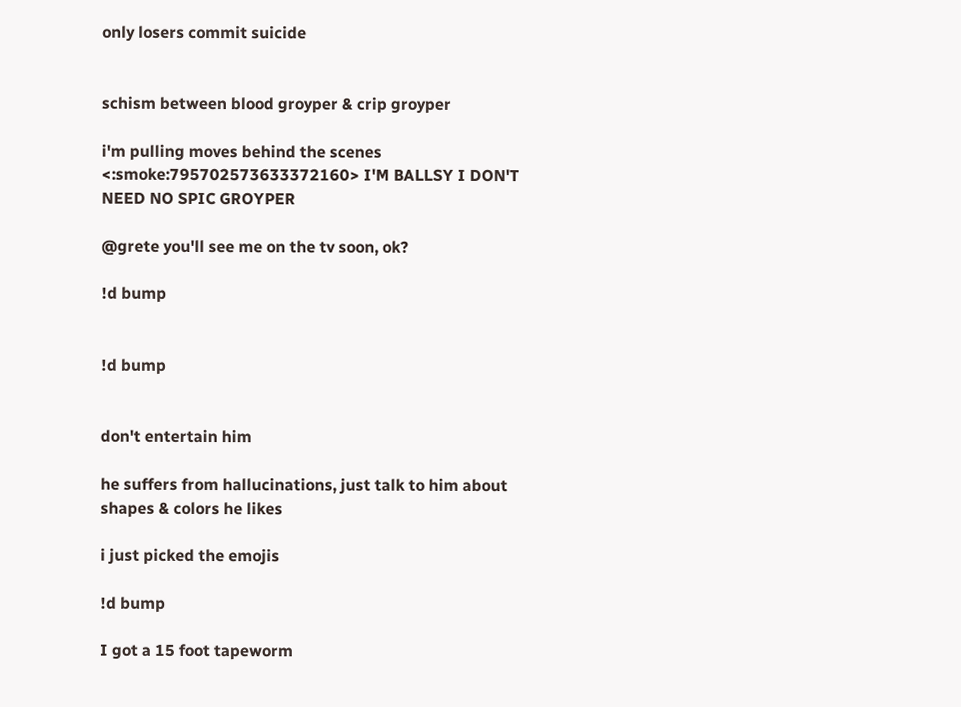only losers commit suicide


schism between blood groyper & crip groyper

i'm pulling moves behind the scenes <:smoke:795702573633372160> I'M BALLSY I DON'T NEED NO SPIC GROYPER

@grete you'll see me on the tv soon, ok?

!d bump


!d bump


don't entertain him

he suffers from hallucinations, just talk to him about shapes & colors he likes

i just picked the emojis

!d bump

I got a 15 foot tapeworm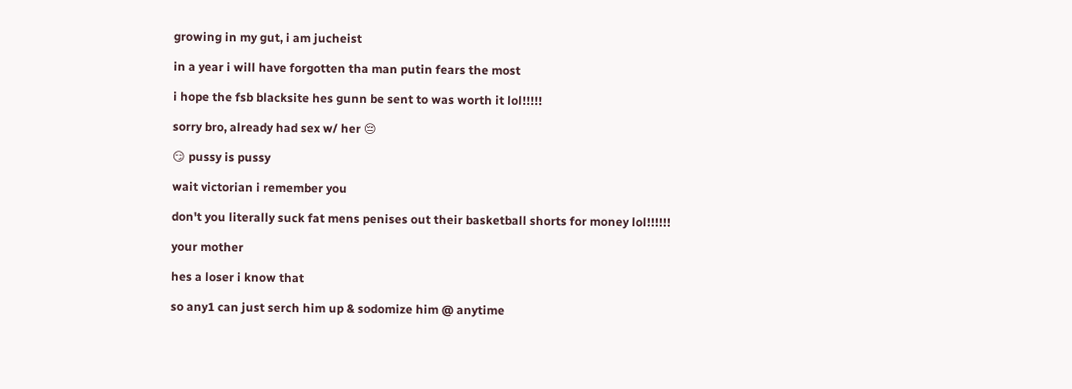growing in my gut, i am jucheist

in a year i will have forgotten tha man putin fears the most

i hope the fsb blacksite hes gunn be sent to was worth it lol!!!!!

sorry bro, already had sex w/ her 😔

😏 pussy is pussy

wait victorian i remember you

don't you literally suck fat mens penises out their basketball shorts for money lol!!!!!!

your mother

hes a loser i know that

so any1 can just serch him up & sodomize him @ anytime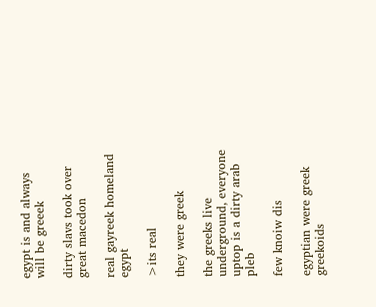egypt is and always will be greeek

dirty slavs took over great macedon

real gayreek homeland egypt

>its real

they were greek

the greeks live underground, everyone uptop is a dirty arab pleb

few knoiw dis

egyptian were greek greekoids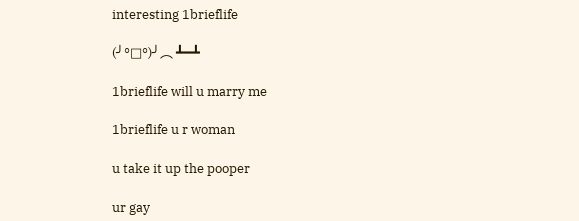interesting 1brieflife

(╯°□°)╯︵ ┻━┻

1brieflife will u marry me

1brieflife u r woman

u take it up the pooper

ur gay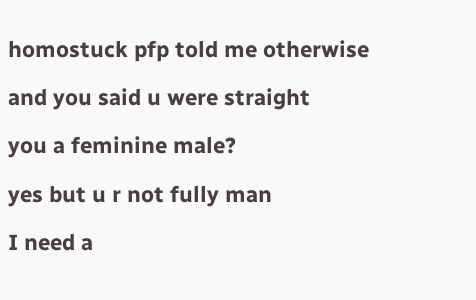homostuck pfp told me otherwise

and you said u were straight

you a feminine male?

yes but u r not fully man

I need a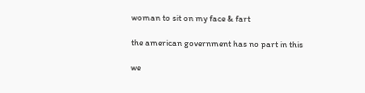woman to sit on my face & fart

the american government has no part in this

we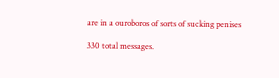are in a ouroboros of sorts of sucking penises

330 total messages.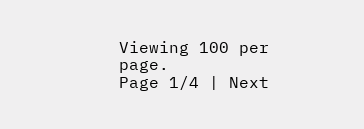Viewing 100 per page.
Page 1/4 | Next